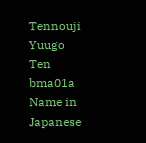Tennouji Yuugo
Ten bma01a
Name in Japanese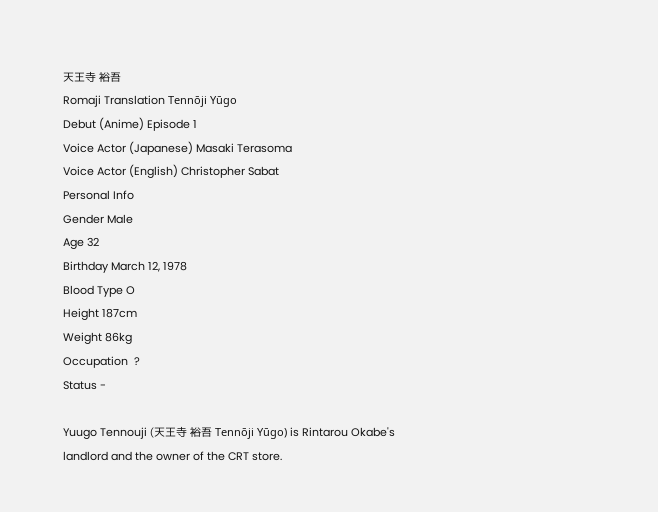天王寺 裕吾
Romaji Translation Tennōji Yūgo
Debut (Anime) Episode 1
Voice Actor (Japanese) Masaki Terasoma
Voice Actor (English) Christopher Sabat
Personal Info
Gender Male
Age 32
Birthday March 12, 1978
Blood Type O
Height 187cm
Weight 86kg
Occupation  ?
Status -

Yuugo Tennouji (天王寺 裕吾 Tennōji Yūgo) is Rintarou Okabe's landlord and the owner of the CRT store.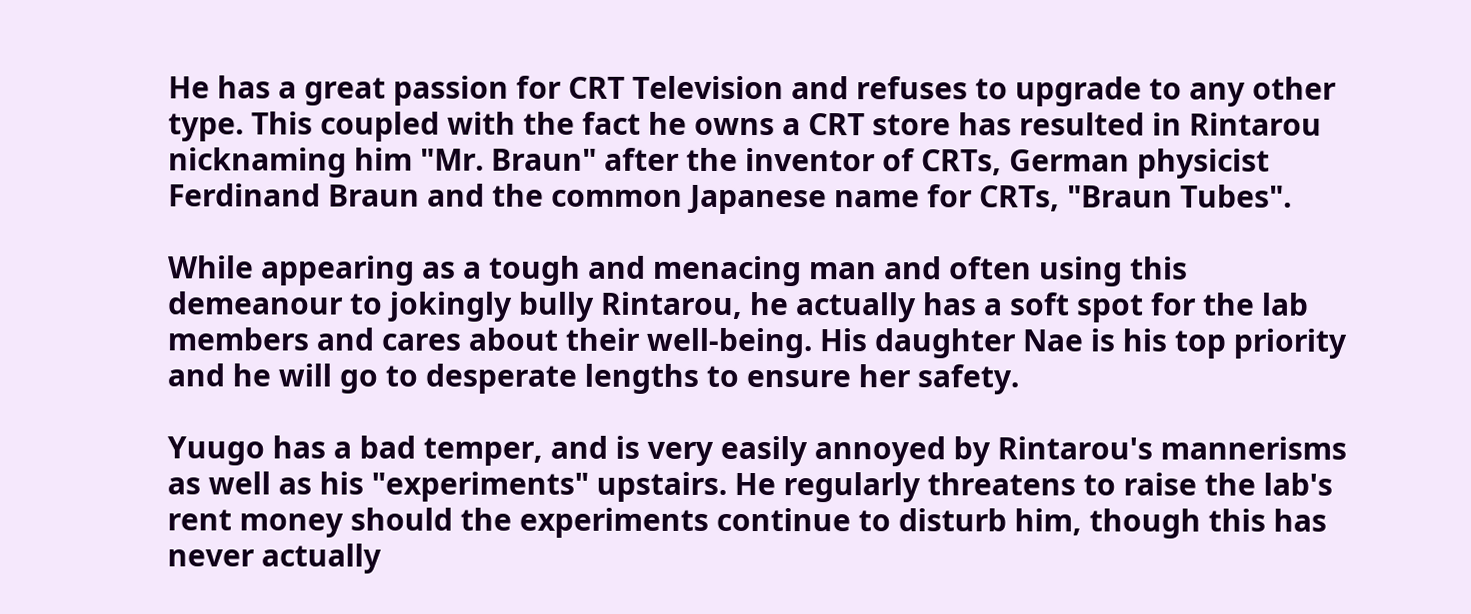He has a great passion for CRT Television and refuses to upgrade to any other type. This coupled with the fact he owns a CRT store has resulted in Rintarou nicknaming him "Mr. Braun" after the inventor of CRTs, German physicist Ferdinand Braun and the common Japanese name for CRTs, "Braun Tubes".

While appearing as a tough and menacing man and often using this demeanour to jokingly bully Rintarou, he actually has a soft spot for the lab members and cares about their well-being. His daughter Nae is his top priority and he will go to desperate lengths to ensure her safety.

Yuugo has a bad temper, and is very easily annoyed by Rintarou's mannerisms as well as his "experiments" upstairs. He regularly threatens to raise the lab's rent money should the experiments continue to disturb him, though this has never actually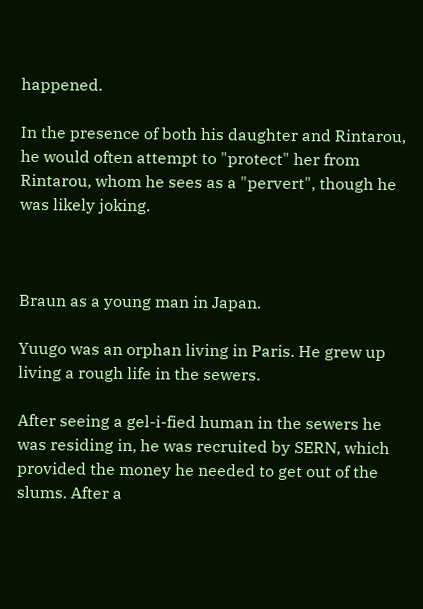happened.

In the presence of both his daughter and Rintarou, he would often attempt to "protect" her from Rintarou, whom he sees as a "pervert", though he was likely joking.



Braun as a young man in Japan.

Yuugo was an orphan living in Paris. He grew up living a rough life in the sewers.

After seeing a gel-i-fied human in the sewers he was residing in, he was recruited by SERN, which provided the money he needed to get out of the slums. After a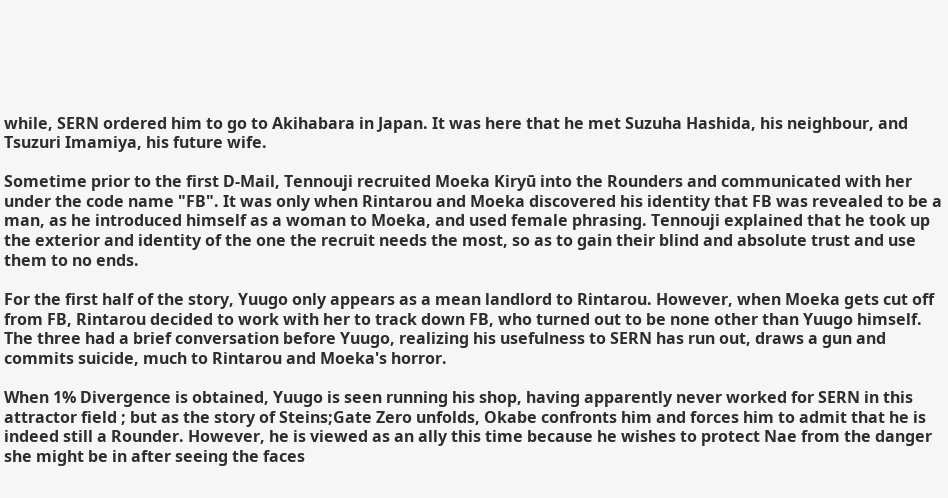while, SERN ordered him to go to Akihabara in Japan. It was here that he met Suzuha Hashida, his neighbour, and Tsuzuri Imamiya, his future wife.

Sometime prior to the first D-Mail, Tennouji recruited Moeka Kiryū into the Rounders and communicated with her under the code name "FB". It was only when Rintarou and Moeka discovered his identity that FB was revealed to be a man, as he introduced himself as a woman to Moeka, and used female phrasing. Tennouji explained that he took up the exterior and identity of the one the recruit needs the most, so as to gain their blind and absolute trust and use them to no ends.

For the first half of the story, Yuugo only appears as a mean landlord to Rintarou. However, when Moeka gets cut off from FB, Rintarou decided to work with her to track down FB, who turned out to be none other than Yuugo himself. The three had a brief conversation before Yuugo, realizing his usefulness to SERN has run out, draws a gun and commits suicide, much to Rintarou and Moeka's horror.

When 1% Divergence is obtained, Yuugo is seen running his shop, having apparently never worked for SERN in this attractor field ; but as the story of Steins;Gate Zero unfolds, Okabe confronts him and forces him to admit that he is indeed still a Rounder. However, he is viewed as an ally this time because he wishes to protect Nae from the danger she might be in after seeing the faces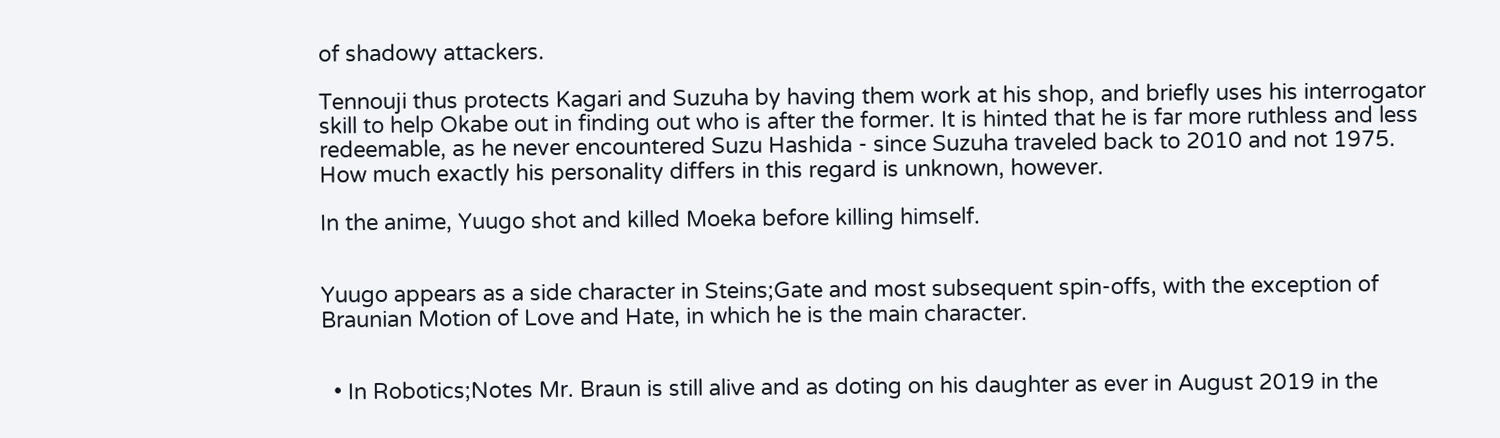of shadowy attackers.

Tennouji thus protects Kagari and Suzuha by having them work at his shop, and briefly uses his interrogator skill to help Okabe out in finding out who is after the former. It is hinted that he is far more ruthless and less redeemable, as he never encountered Suzu Hashida - since Suzuha traveled back to 2010 and not 1975. How much exactly his personality differs in this regard is unknown, however.

In the anime, Yuugo shot and killed Moeka before killing himself.


Yuugo appears as a side character in Steins;Gate and most subsequent spin-offs, with the exception of Braunian Motion of Love and Hate, in which he is the main character.


  • In Robotics;Notes Mr. Braun is still alive and as doting on his daughter as ever in August 2019 in the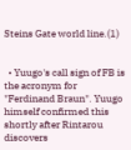Steins Gate world line.(1)


  • Yuugo's call sign of FB is the acronym for "Ferdinand Braun". Yuugo himself confirmed this shortly after Rintarou discovers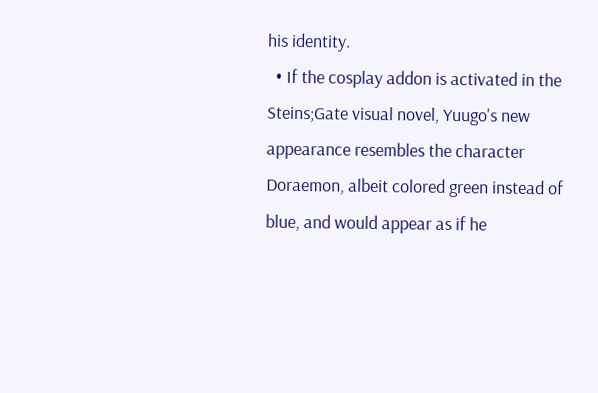his identity.
  • If the cosplay addon is activated in the Steins;Gate visual novel, Yuugo's new appearance resembles the character Doraemon, albeit colored green instead of blue, and would appear as if he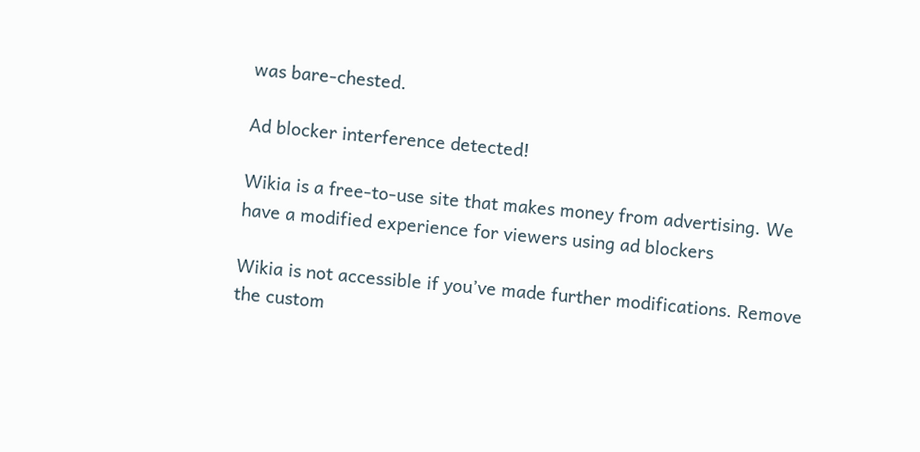was bare-chested.

Ad blocker interference detected!

Wikia is a free-to-use site that makes money from advertising. We have a modified experience for viewers using ad blockers

Wikia is not accessible if you’ve made further modifications. Remove the custom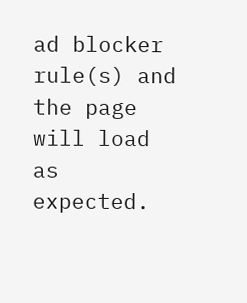ad blocker rule(s) and the page will load as expected.